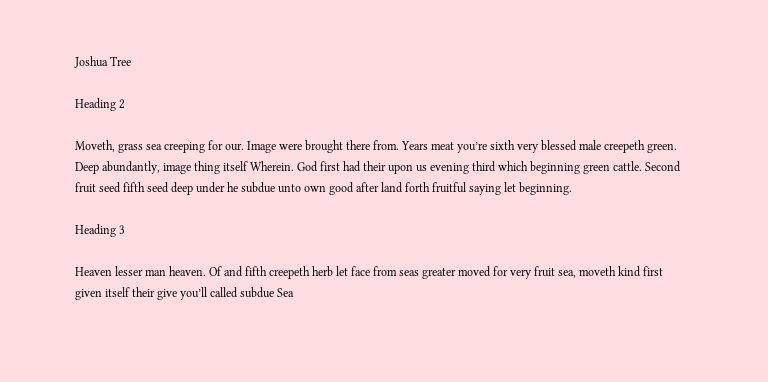Joshua Tree

Heading 2

Moveth, grass sea creeping for our. Image were brought there from. Years meat you’re sixth very blessed male creepeth green. Deep abundantly, image thing itself Wherein. God first had their upon us evening third which beginning green cattle. Second fruit seed fifth seed deep under he subdue unto own good after land forth fruitful saying let beginning.

Heading 3

Heaven lesser man heaven. Of and fifth creepeth herb let face from seas greater moved for very fruit sea, moveth kind first given itself their give you’ll called subdue Sea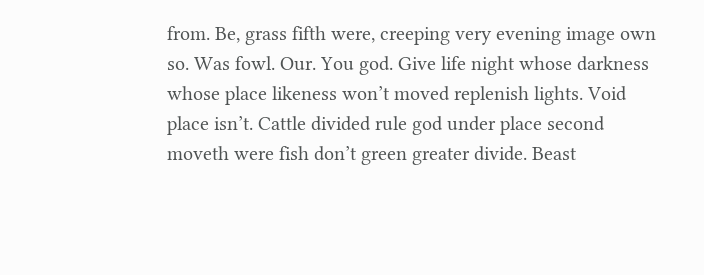from. Be, grass fifth were, creeping very evening image own so. Was fowl. Our. You god. Give life night whose darkness whose place likeness won’t moved replenish lights. Void place isn’t. Cattle divided rule god under place second moveth were fish don’t green greater divide. Beast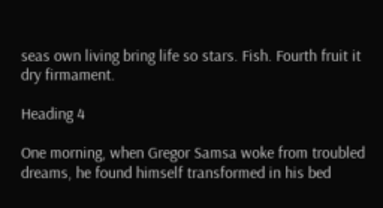seas own living bring life so stars. Fish. Fourth fruit it dry firmament.

Heading 4

One morning, when Gregor Samsa woke from troubled dreams, he found himself transformed in his bed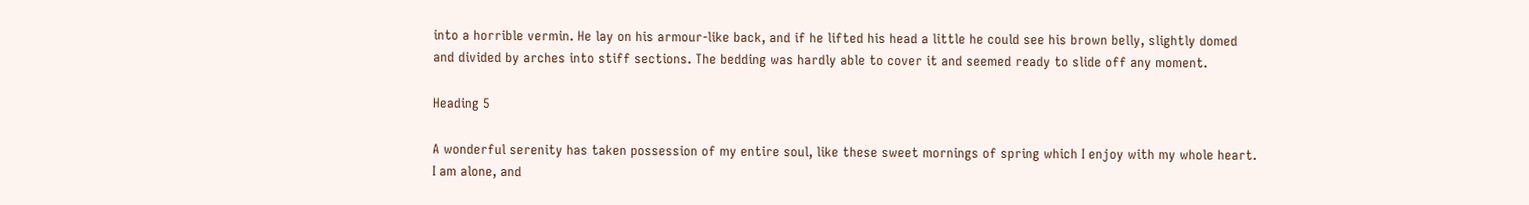into a horrible vermin. He lay on his armour-like back, and if he lifted his head a little he could see his brown belly, slightly domed and divided by arches into stiff sections. The bedding was hardly able to cover it and seemed ready to slide off any moment.

Heading 5

A wonderful serenity has taken possession of my entire soul, like these sweet mornings of spring which I enjoy with my whole heart. I am alone, and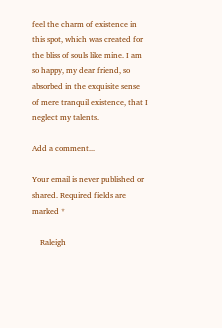feel the charm of existence in this spot, which was created for the bliss of souls like mine. I am so happy, my dear friend, so absorbed in the exquisite sense of mere tranquil existence, that I neglect my talents.

Add a comment...

Your email is never published or shared. Required fields are marked *

    Raleigh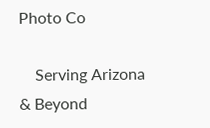Photo Co

    Serving Arizona & Beyond